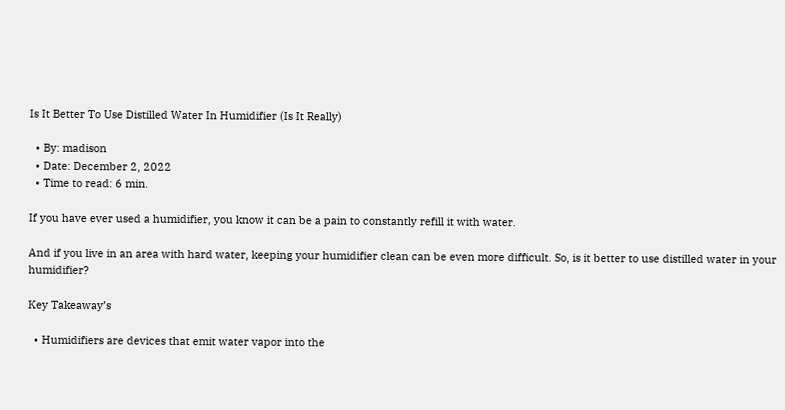Is It Better To Use Distilled Water In Humidifier (Is It Really)

  • By: madison
  • Date: December 2, 2022
  • Time to read: 6 min.

If you have ever used a humidifier, you know it can be a pain to constantly refill it with water.

And if you live in an area with hard water, keeping your humidifier clean can be even more difficult. So, is it better to use distilled water in your humidifier?

Key Takeaway’s

  • Humidifiers are devices that emit water vapor into the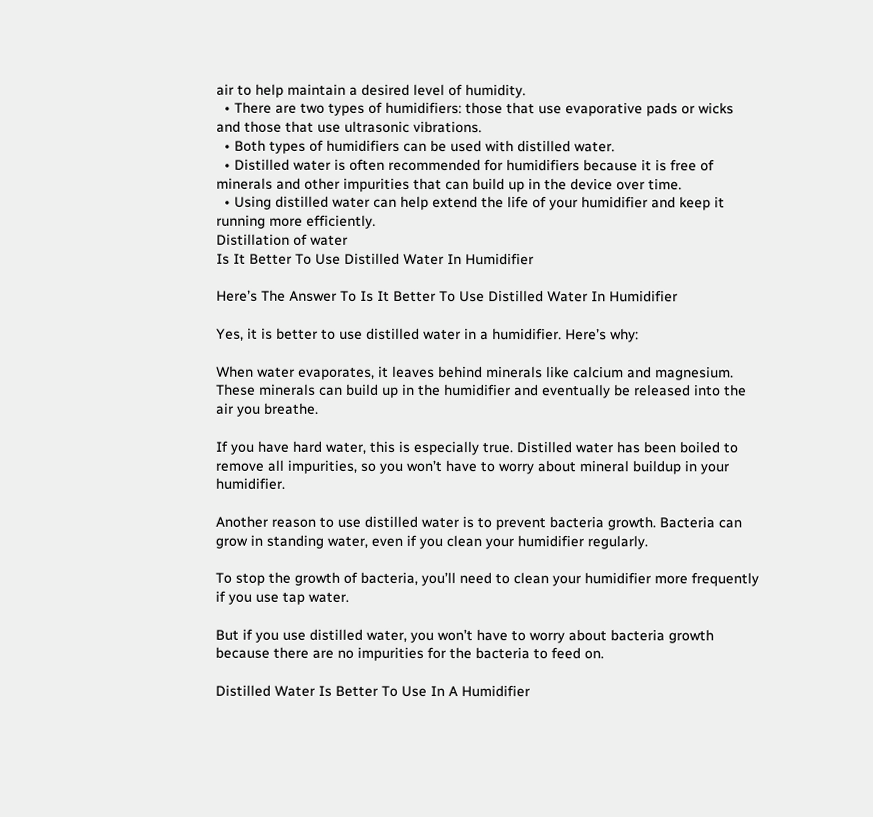air to help maintain a desired level of humidity.
  • There are two types of humidifiers: those that use evaporative pads or wicks and those that use ultrasonic vibrations.
  • Both types of humidifiers can be used with distilled water.
  • Distilled water is often recommended for humidifiers because it is free of minerals and other impurities that can build up in the device over time.
  • Using distilled water can help extend the life of your humidifier and keep it running more efficiently.
Distillation of water
Is It Better To Use Distilled Water In Humidifier

Here’s The Answer To Is It Better To Use Distilled Water In Humidifier

Yes, it is better to use distilled water in a humidifier. Here’s why:

When water evaporates, it leaves behind minerals like calcium and magnesium. These minerals can build up in the humidifier and eventually be released into the air you breathe.

If you have hard water, this is especially true. Distilled water has been boiled to remove all impurities, so you won’t have to worry about mineral buildup in your humidifier.

Another reason to use distilled water is to prevent bacteria growth. Bacteria can grow in standing water, even if you clean your humidifier regularly.

To stop the growth of bacteria, you’ll need to clean your humidifier more frequently if you use tap water.

But if you use distilled water, you won’t have to worry about bacteria growth because there are no impurities for the bacteria to feed on.

Distilled Water Is Better To Use In A Humidifier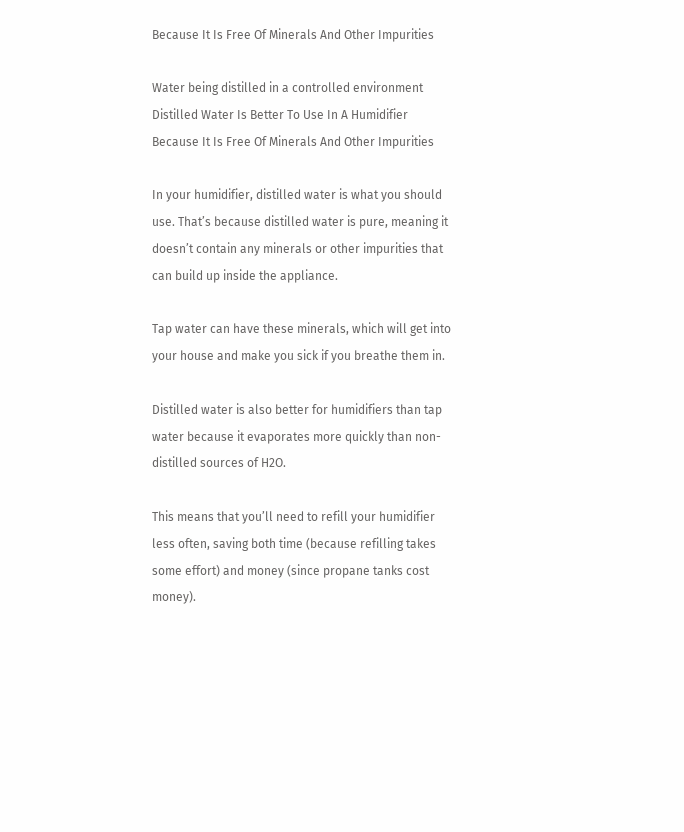Because It Is Free Of Minerals And Other Impurities

Water being distilled in a controlled environment
Distilled Water Is Better To Use In A Humidifier Because It Is Free Of Minerals And Other Impurities

In your humidifier, distilled water is what you should use. That’s because distilled water is pure, meaning it doesn’t contain any minerals or other impurities that can build up inside the appliance.

Tap water can have these minerals, which will get into your house and make you sick if you breathe them in.

Distilled water is also better for humidifiers than tap water because it evaporates more quickly than non-distilled sources of H2O.

This means that you’ll need to refill your humidifier less often, saving both time (because refilling takes some effort) and money (since propane tanks cost money).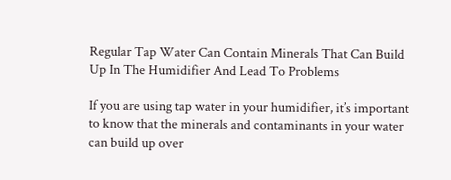Regular Tap Water Can Contain Minerals That Can Build Up In The Humidifier And Lead To Problems

If you are using tap water in your humidifier, it’s important to know that the minerals and contaminants in your water can build up over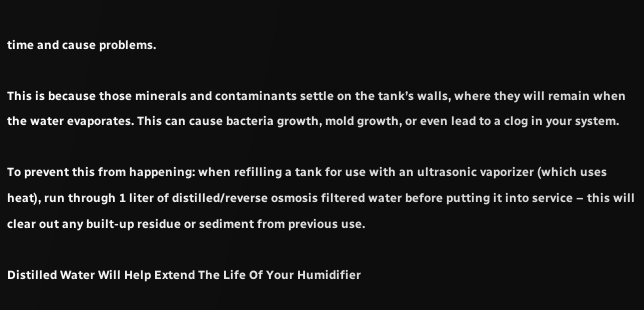time and cause problems.

This is because those minerals and contaminants settle on the tank’s walls, where they will remain when the water evaporates. This can cause bacteria growth, mold growth, or even lead to a clog in your system.

To prevent this from happening: when refilling a tank for use with an ultrasonic vaporizer (which uses heat), run through 1 liter of distilled/reverse osmosis filtered water before putting it into service – this will clear out any built-up residue or sediment from previous use.

Distilled Water Will Help Extend The Life Of Your Humidifier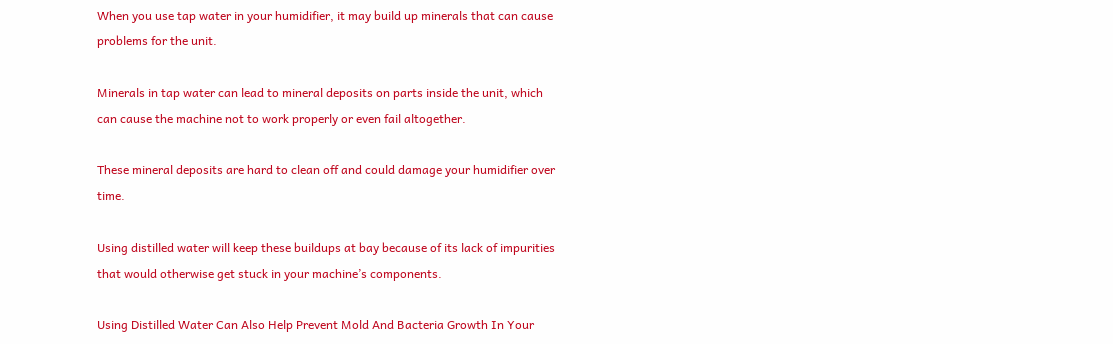When you use tap water in your humidifier, it may build up minerals that can cause problems for the unit.

Minerals in tap water can lead to mineral deposits on parts inside the unit, which can cause the machine not to work properly or even fail altogether.

These mineral deposits are hard to clean off and could damage your humidifier over time.

Using distilled water will keep these buildups at bay because of its lack of impurities that would otherwise get stuck in your machine’s components.

Using Distilled Water Can Also Help Prevent Mold And Bacteria Growth In Your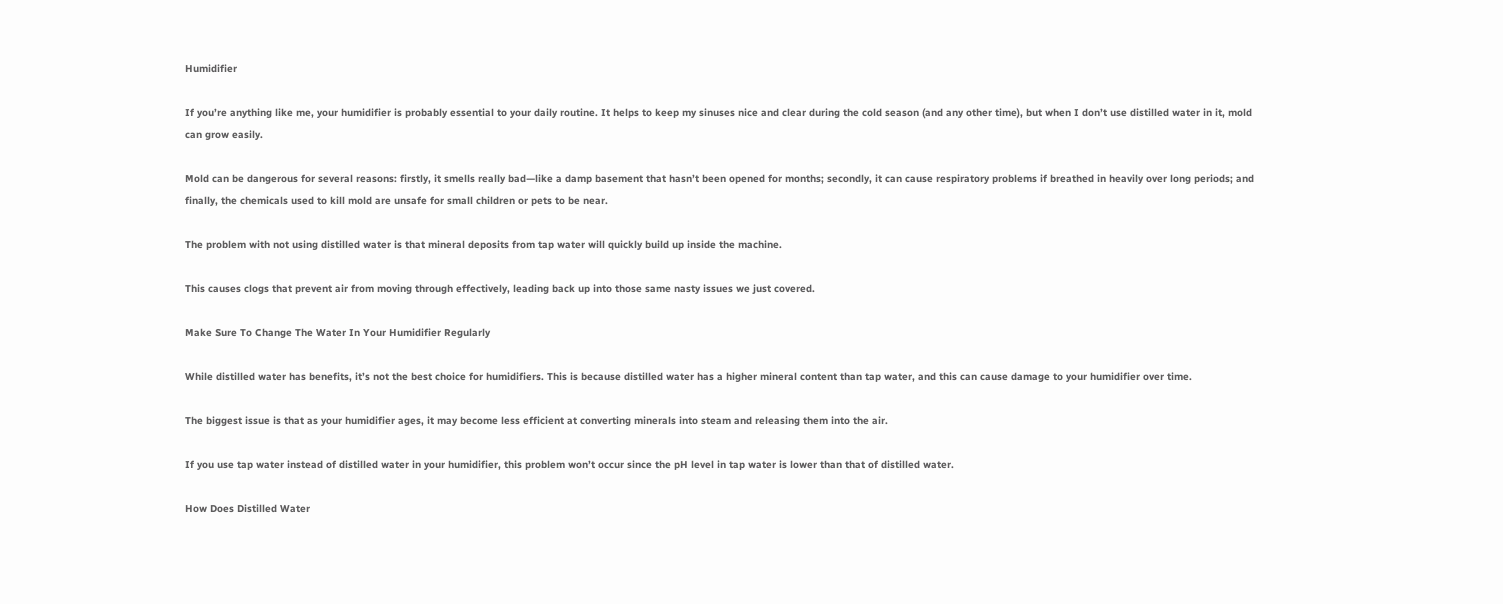Humidifier

If you’re anything like me, your humidifier is probably essential to your daily routine. It helps to keep my sinuses nice and clear during the cold season (and any other time), but when I don’t use distilled water in it, mold can grow easily.

Mold can be dangerous for several reasons: firstly, it smells really bad—like a damp basement that hasn’t been opened for months; secondly, it can cause respiratory problems if breathed in heavily over long periods; and finally, the chemicals used to kill mold are unsafe for small children or pets to be near.

The problem with not using distilled water is that mineral deposits from tap water will quickly build up inside the machine.

This causes clogs that prevent air from moving through effectively, leading back up into those same nasty issues we just covered.

Make Sure To Change The Water In Your Humidifier Regularly

While distilled water has benefits, it’s not the best choice for humidifiers. This is because distilled water has a higher mineral content than tap water, and this can cause damage to your humidifier over time.

The biggest issue is that as your humidifier ages, it may become less efficient at converting minerals into steam and releasing them into the air.

If you use tap water instead of distilled water in your humidifier, this problem won’t occur since the pH level in tap water is lower than that of distilled water.

How Does Distilled Water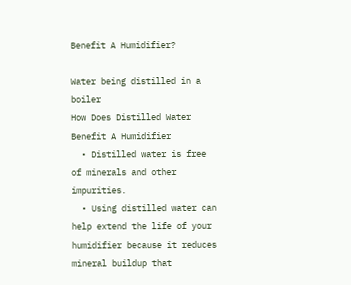Benefit A Humidifier?

Water being distilled in a boiler
How Does Distilled Water Benefit A Humidifier
  • Distilled water is free of minerals and other impurities.
  • Using distilled water can help extend the life of your humidifier because it reduces mineral buildup that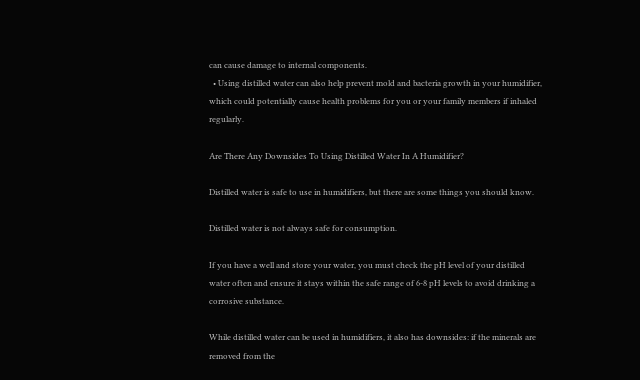can cause damage to internal components.
  • Using distilled water can also help prevent mold and bacteria growth in your humidifier, which could potentially cause health problems for you or your family members if inhaled regularly.

Are There Any Downsides To Using Distilled Water In A Humidifier?

Distilled water is safe to use in humidifiers, but there are some things you should know.

Distilled water is not always safe for consumption.

If you have a well and store your water, you must check the pH level of your distilled water often and ensure it stays within the safe range of 6-8 pH levels to avoid drinking a corrosive substance.

While distilled water can be used in humidifiers, it also has downsides: if the minerals are removed from the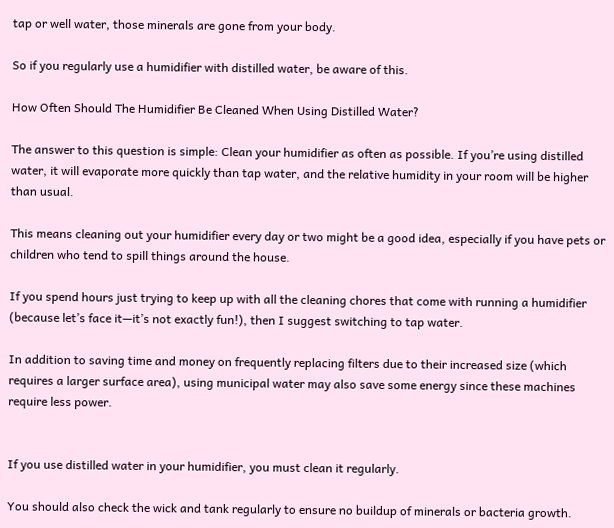tap or well water, those minerals are gone from your body.

So if you regularly use a humidifier with distilled water, be aware of this.

How Often Should The Humidifier Be Cleaned When Using Distilled Water?

The answer to this question is simple: Clean your humidifier as often as possible. If you’re using distilled water, it will evaporate more quickly than tap water, and the relative humidity in your room will be higher than usual.

This means cleaning out your humidifier every day or two might be a good idea, especially if you have pets or children who tend to spill things around the house.

If you spend hours just trying to keep up with all the cleaning chores that come with running a humidifier (because let’s face it—it’s not exactly fun!), then I suggest switching to tap water.

In addition to saving time and money on frequently replacing filters due to their increased size (which requires a larger surface area), using municipal water may also save some energy since these machines require less power.


If you use distilled water in your humidifier, you must clean it regularly.

You should also check the wick and tank regularly to ensure no buildup of minerals or bacteria growth.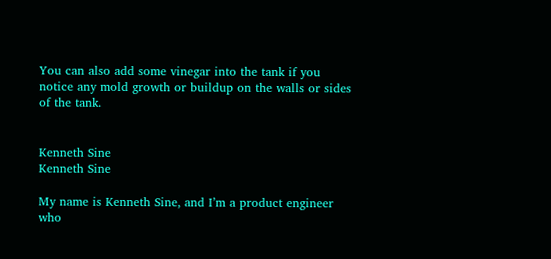You can also add some vinegar into the tank if you notice any mold growth or buildup on the walls or sides of the tank.


Kenneth Sine
Kenneth Sine

My name is Kenneth Sine, and I’m a product engineer who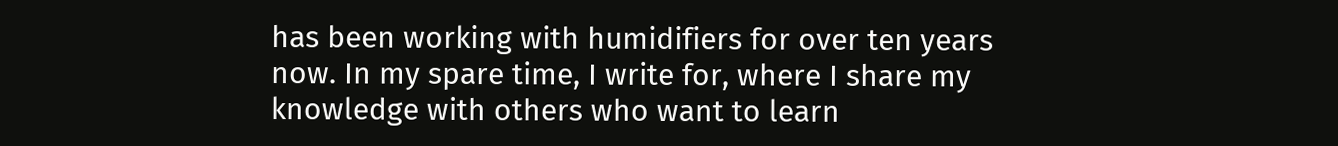has been working with humidifiers for over ten years now. In my spare time, I write for, where I share my knowledge with others who want to learn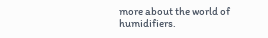more about the world of humidifiers.